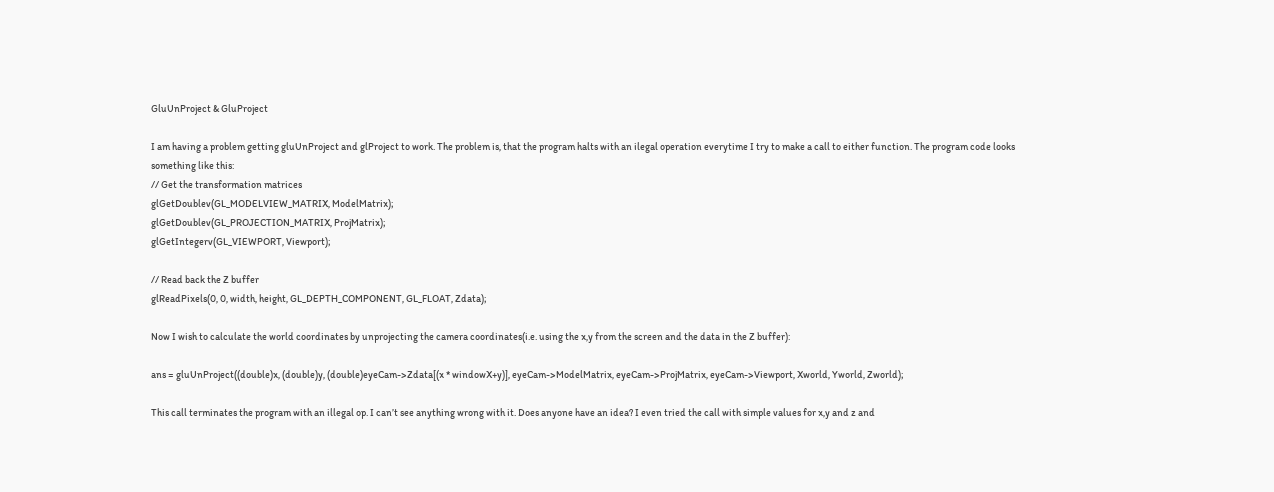GluUnProject & GluProject

I am having a problem getting gluUnProject and glProject to work. The problem is, that the program halts with an ilegal operation everytime I try to make a call to either function. The program code looks something like this:
// Get the transformation matrices
glGetDoublev(GL_MODELVIEW_MATRIX, ModelMatrix);
glGetDoublev(GL_PROJECTION_MATRIX, ProjMatrix);
glGetIntegerv(GL_VIEWPORT, Viewport);

// Read back the Z buffer
glReadPixels(0, 0, width, height, GL_DEPTH_COMPONENT, GL_FLOAT, Zdata);

Now I wish to calculate the world coordinates by unprojecting the camera coordinates(i.e. using the x,y from the screen and the data in the Z buffer):

ans = gluUnProject((double)x, (double)y, (double)eyeCam->Zdata[(x * windowX+y)], eyeCam->ModelMatrix, eyeCam->ProjMatrix, eyeCam->Viewport, Xworld, Yworld, Zworld);

This call terminates the program with an illegal op. I can’t see anything wrong with it. Does anyone have an idea? I even tried the call with simple values for x,y and z and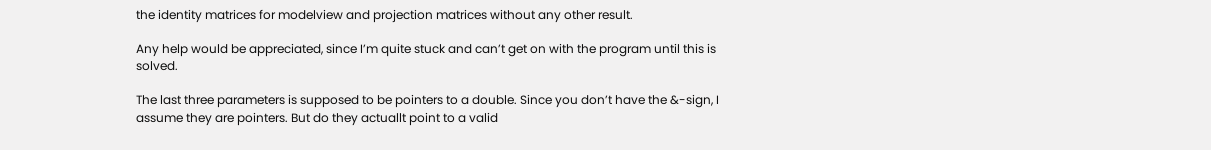the identity matrices for modelview and projection matrices without any other result.

Any help would be appreciated, since I’m quite stuck and can’t get on with the program until this is solved.

The last three parameters is supposed to be pointers to a double. Since you don’t have the &-sign, I assume they are pointers. But do they actuallt point to a valid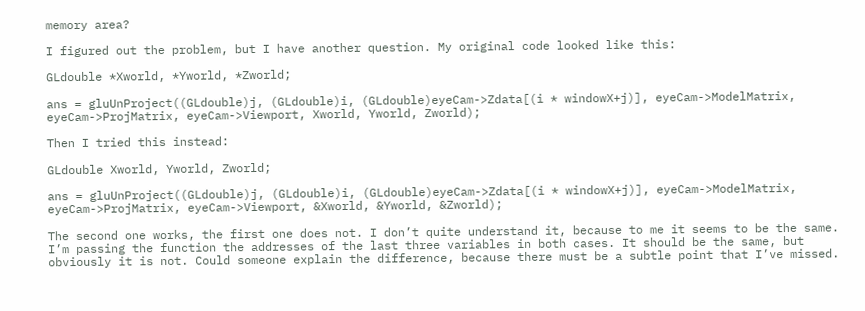memory area?

I figured out the problem, but I have another question. My original code looked like this:

GLdouble *Xworld, *Yworld, *Zworld;

ans = gluUnProject((GLdouble)j, (GLdouble)i, (GLdouble)eyeCam->Zdata[(i * windowX+j)], eyeCam->ModelMatrix, eyeCam->ProjMatrix, eyeCam->Viewport, Xworld, Yworld, Zworld);

Then I tried this instead:

GLdouble Xworld, Yworld, Zworld;

ans = gluUnProject((GLdouble)j, (GLdouble)i, (GLdouble)eyeCam->Zdata[(i * windowX+j)], eyeCam->ModelMatrix, eyeCam->ProjMatrix, eyeCam->Viewport, &Xworld, &Yworld, &Zworld);

The second one works, the first one does not. I don’t quite understand it, because to me it seems to be the same. I’m passing the function the addresses of the last three variables in both cases. It should be the same, but obviously it is not. Could someone explain the difference, because there must be a subtle point that I’ve missed.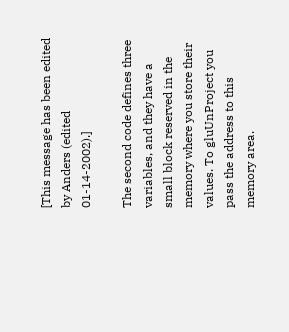[This message has been edited by Anders (edited 01-14-2002).]

The second code defines three variables, and they have a small block reserved in the memory where you store their values. To gluUnProject you pass the address to this memory area.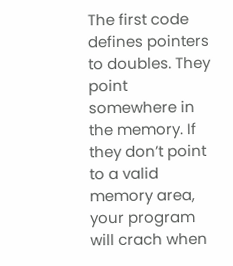The first code defines pointers to doubles. They point somewhere in the memory. If they don’t point to a valid memory area, your program will crach when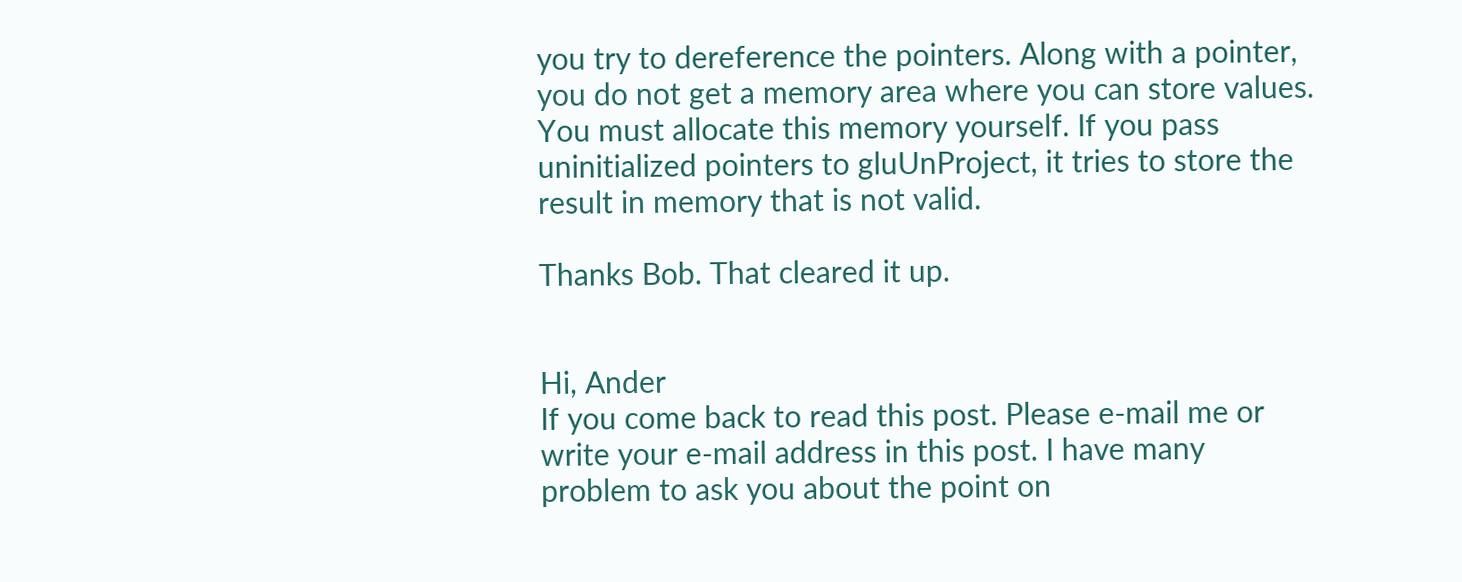you try to dereference the pointers. Along with a pointer, you do not get a memory area where you can store values. You must allocate this memory yourself. If you pass uninitialized pointers to gluUnProject, it tries to store the result in memory that is not valid.

Thanks Bob. That cleared it up.


Hi, Ander
If you come back to read this post. Please e-mail me or write your e-mail address in this post. I have many problem to ask you about the point on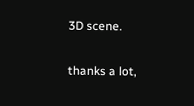3D scene.

thanks a lot,